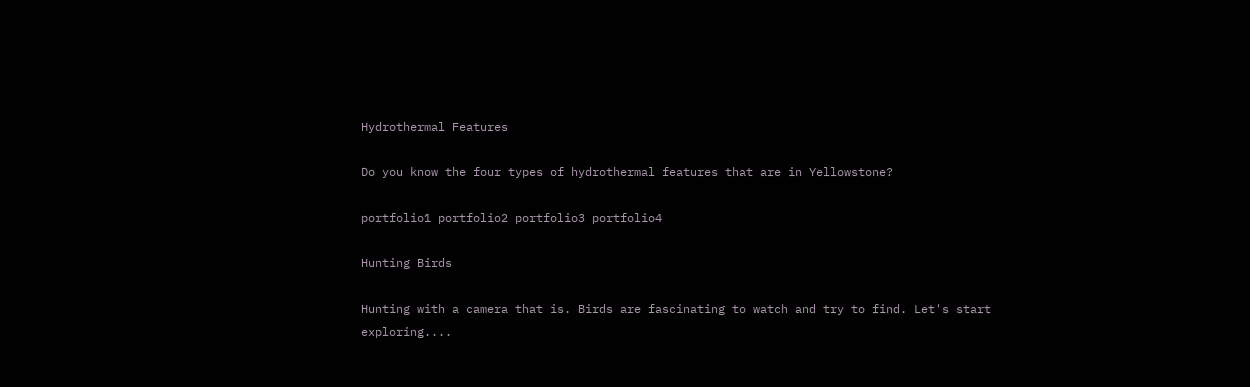Hydrothermal Features

Do you know the four types of hydrothermal features that are in Yellowstone?

portfolio1 portfolio2 portfolio3 portfolio4

Hunting Birds

Hunting with a camera that is. Birds are fascinating to watch and try to find. Let's start exploring....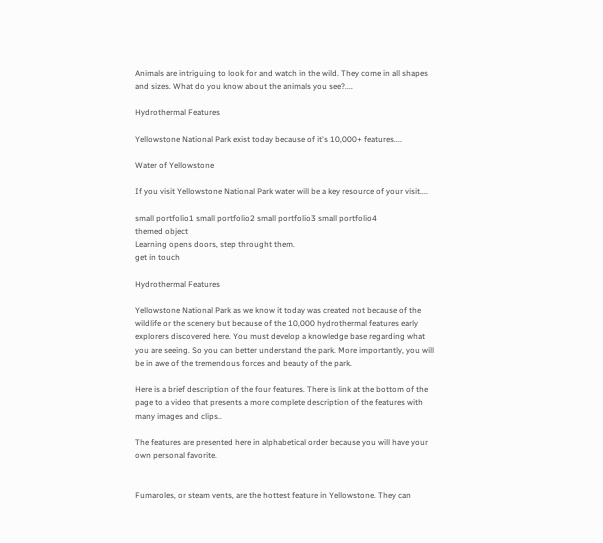Animals are intriguing to look for and watch in the wild. They come in all shapes and sizes. What do you know about the animals you see?....

Hydrothermal Features

Yellowstone National Park exist today because of it's 10,000+ features....

Water of Yellowstone

If you visit Yellowstone National Park water will be a key resource of your visit....

small portfolio1 small portfolio2 small portfolio3 small portfolio4
themed object
Learning opens doors, step throught them.
get in touch

Hydrothermal Features

Yellowstone National Park as we know it today was created not because of the wildlife or the scenery but because of the 10,000 hydrothermal features early explorers discovered here. You must develop a knowledge base regarding what you are seeing. So you can better understand the park. More importantly, you will be in awe of the tremendous forces and beauty of the park.

Here is a brief description of the four features. There is link at the bottom of the page to a video that presents a more complete description of the features with many images and clips..

The features are presented here in alphabetical order because you will have your own personal favorite.


Fumaroles, or steam vents, are the hottest feature in Yellowstone. They can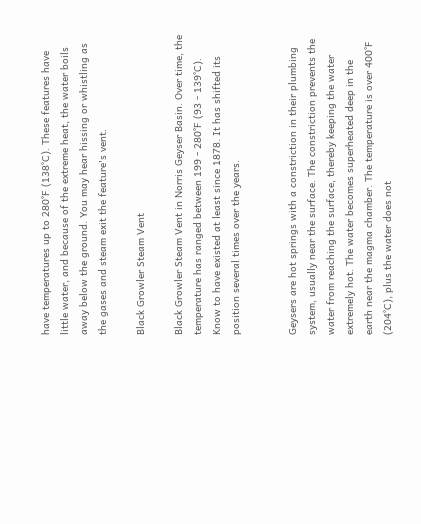have temperatures up to 280°F (138°C). These features have little water, and because of the extreme heat, the water boils away below the ground. You may hear hissing or whistling as the gases and steam exit the feature's vent.

Black Growler Steam Vent

Black Growler Steam Vent in Norris Geyser Basin. Over time, the temperature has ranged between 199 - 280°F (93 - 139°C). Know to have existed at least since 1878. It has shifted its position several times over the years.


Geysers are hot springs with a constriction in their plumbing system, usually near the surface. The constriction prevents the water from reaching the surface, thereby keeping the water extremely hot. The water becomes superheated deep in the earth near the magma chamber. The temperature is over 400°F (204°C), plus the water does not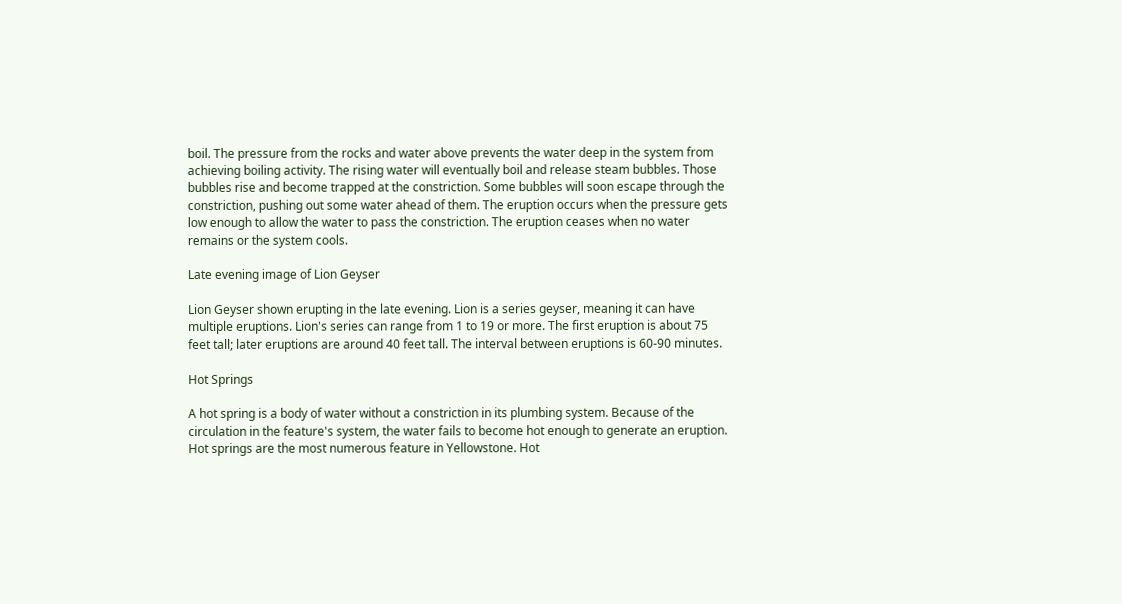boil. The pressure from the rocks and water above prevents the water deep in the system from achieving boiling activity. The rising water will eventually boil and release steam bubbles. Those bubbles rise and become trapped at the constriction. Some bubbles will soon escape through the constriction, pushing out some water ahead of them. The eruption occurs when the pressure gets low enough to allow the water to pass the constriction. The eruption ceases when no water remains or the system cools.

Late evening image of Lion Geyser

Lion Geyser shown erupting in the late evening. Lion is a series geyser, meaning it can have multiple eruptions. Lion's series can range from 1 to 19 or more. The first eruption is about 75 feet tall; later eruptions are around 40 feet tall. The interval between eruptions is 60-90 minutes.

Hot Springs

A hot spring is a body of water without a constriction in its plumbing system. Because of the circulation in the feature's system, the water fails to become hot enough to generate an eruption. Hot springs are the most numerous feature in Yellowstone. Hot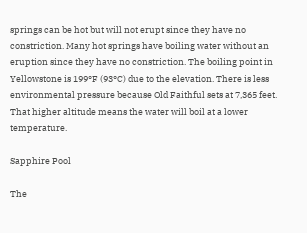springs can be hot but will not erupt since they have no constriction. Many hot springs have boiling water without an eruption since they have no constriction. The boiling point in Yellowstone is 199°F (93°C) due to the elevation. There is less environmental pressure because Old Faithful sets at 7,365 feet. That higher altitude means the water will boil at a lower temperature.

Sapphire Pool

The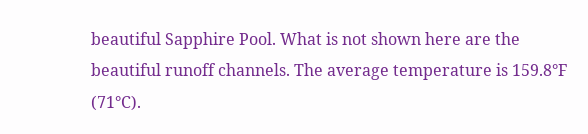beautiful Sapphire Pool. What is not shown here are the beautiful runoff channels. The average temperature is 159.8°F (71°C).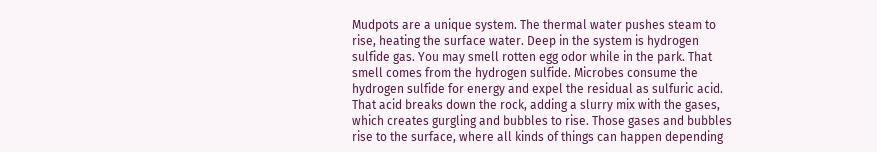Mudpots are a unique system. The thermal water pushes steam to rise, heating the surface water. Deep in the system is hydrogen sulfide gas. You may smell rotten egg odor while in the park. That smell comes from the hydrogen sulfide. Microbes consume the hydrogen sulfide for energy and expel the residual as sulfuric acid. That acid breaks down the rock, adding a slurry mix with the gases, which creates gurgling and bubbles to rise. Those gases and bubbles rise to the surface, where all kinds of things can happen depending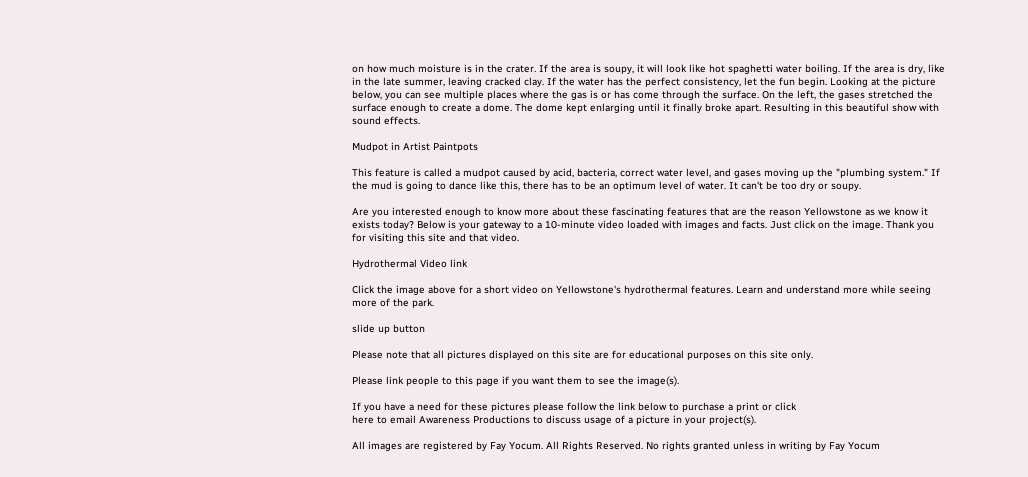on how much moisture is in the crater. If the area is soupy, it will look like hot spaghetti water boiling. If the area is dry, like in the late summer, leaving cracked clay. If the water has the perfect consistency, let the fun begin. Looking at the picture below, you can see multiple places where the gas is or has come through the surface. On the left, the gases stretched the surface enough to create a dome. The dome kept enlarging until it finally broke apart. Resulting in this beautiful show with sound effects.

Mudpot in Artist Paintpots

This feature is called a mudpot caused by acid, bacteria, correct water level, and gases moving up the "plumbing system." If the mud is going to dance like this, there has to be an optimum level of water. It can't be too dry or soupy.

Are you interested enough to know more about these fascinating features that are the reason Yellowstone as we know it exists today? Below is your gateway to a 10-minute video loaded with images and facts. Just click on the image. Thank you for visiting this site and that video.

Hydrothermal Video link

Click the image above for a short video on Yellowstone's hydrothermal features. Learn and understand more while seeing more of the park.

slide up button

Please note that all pictures displayed on this site are for educational purposes on this site only.

Please link people to this page if you want them to see the image(s).

If you have a need for these pictures please follow the link below to purchase a print or click
here to email Awareness Productions to discuss usage of a picture in your project(s).

All images are registered by Fay Yocum. All Rights Reserved. No rights granted unless in writing by Fay Yocum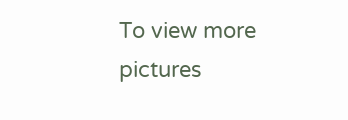To view more pictures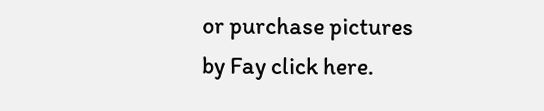or purchase pictures by Fay click here.